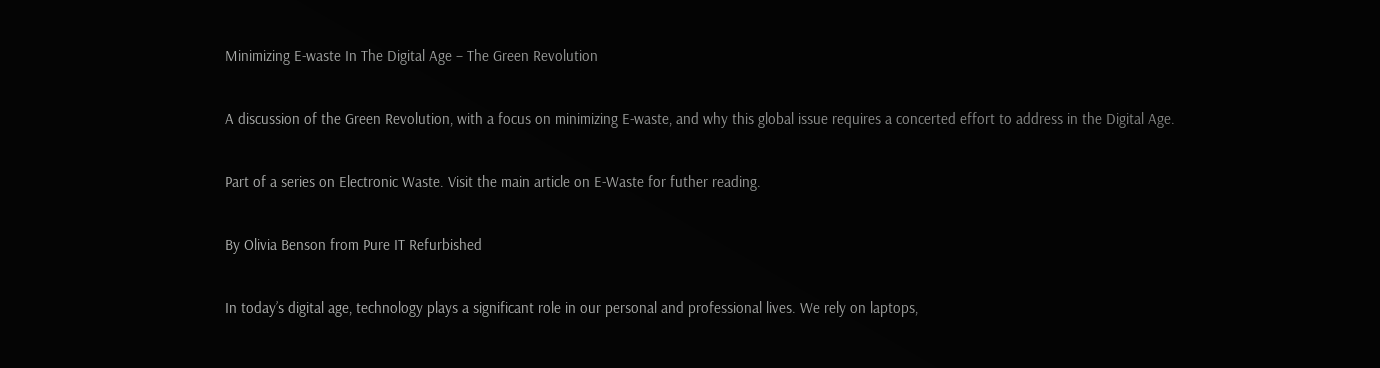Minimizing E-waste In The Digital Age – The Green Revolution

A discussion of the Green Revolution, with a focus on minimizing E-waste, and why this global issue requires a concerted effort to address in the Digital Age.

Part of a series on Electronic Waste. Visit the main article on E-Waste for futher reading.

By Olivia Benson from Pure IT Refurbished

In today’s digital age, technology plays a significant role in our personal and professional lives. We rely on laptops,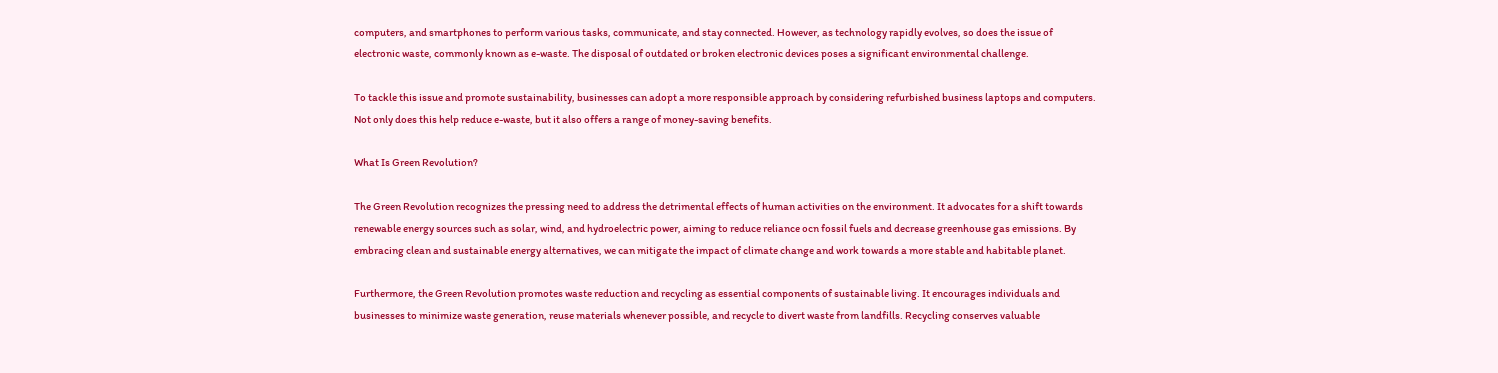computers, and smartphones to perform various tasks, communicate, and stay connected. However, as technology rapidly evolves, so does the issue of electronic waste, commonly known as e-waste. The disposal of outdated or broken electronic devices poses a significant environmental challenge.

To tackle this issue and promote sustainability, businesses can adopt a more responsible approach by considering refurbished business laptops and computers. Not only does this help reduce e-waste, but it also offers a range of money-saving benefits.

What Is Green Revolution?

The Green Revolution recognizes the pressing need to address the detrimental effects of human activities on the environment. It advocates for a shift towards renewable energy sources such as solar, wind, and hydroelectric power, aiming to reduce reliance ocn fossil fuels and decrease greenhouse gas emissions. By embracing clean and sustainable energy alternatives, we can mitigate the impact of climate change and work towards a more stable and habitable planet.

Furthermore, the Green Revolution promotes waste reduction and recycling as essential components of sustainable living. It encourages individuals and businesses to minimize waste generation, reuse materials whenever possible, and recycle to divert waste from landfills. Recycling conserves valuable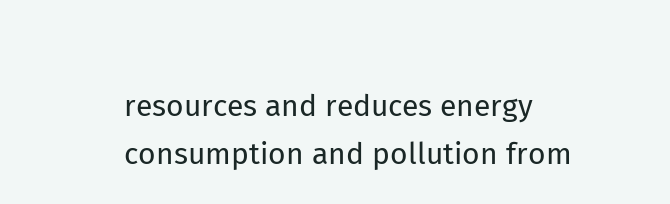resources and reduces energy consumption and pollution from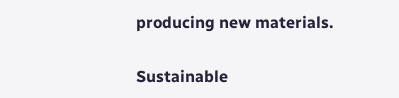producing new materials.

Sustainable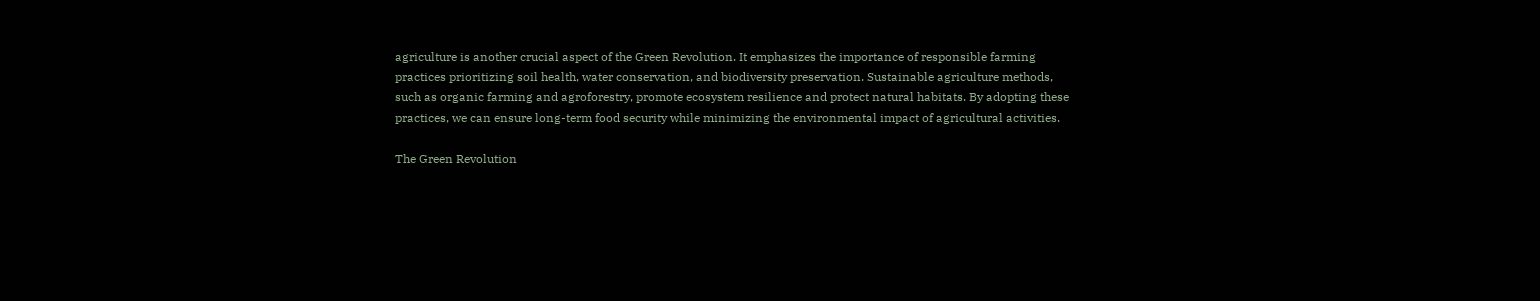agriculture is another crucial aspect of the Green Revolution. It emphasizes the importance of responsible farming practices prioritizing soil health, water conservation, and biodiversity preservation. Sustainable agriculture methods, such as organic farming and agroforestry, promote ecosystem resilience and protect natural habitats. By adopting these practices, we can ensure long-term food security while minimizing the environmental impact of agricultural activities.

The Green Revolution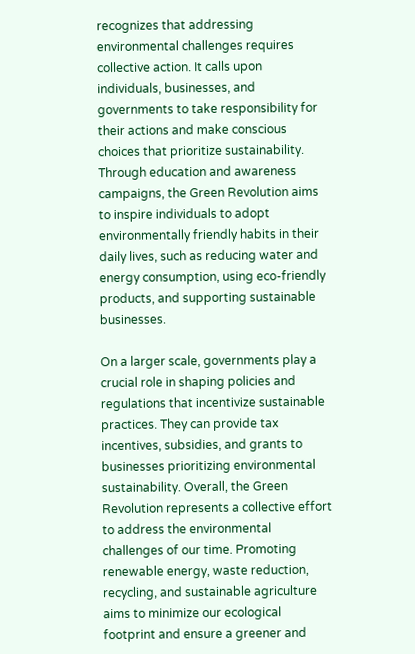recognizes that addressing environmental challenges requires collective action. It calls upon individuals, businesses, and governments to take responsibility for their actions and make conscious choices that prioritize sustainability. Through education and awareness campaigns, the Green Revolution aims to inspire individuals to adopt environmentally friendly habits in their daily lives, such as reducing water and energy consumption, using eco-friendly products, and supporting sustainable businesses.

On a larger scale, governments play a crucial role in shaping policies and regulations that incentivize sustainable practices. They can provide tax incentives, subsidies, and grants to businesses prioritizing environmental sustainability. Overall, the Green Revolution represents a collective effort to address the environmental challenges of our time. Promoting renewable energy, waste reduction, recycling, and sustainable agriculture aims to minimize our ecological footprint and ensure a greener and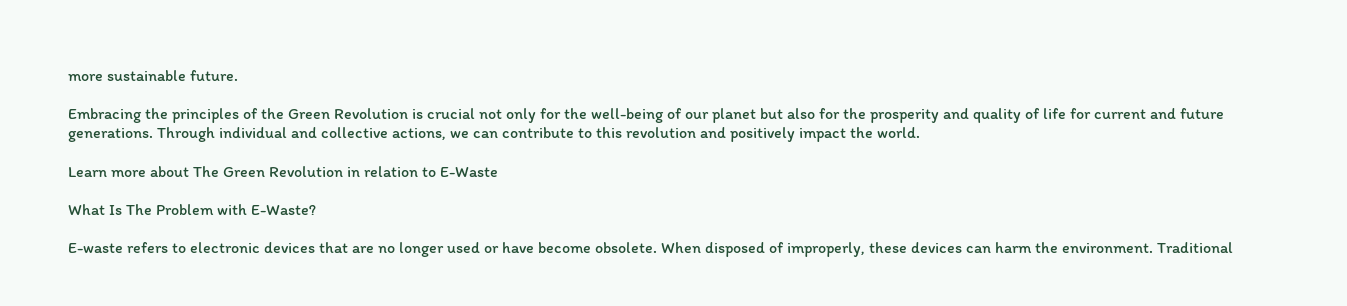more sustainable future.

Embracing the principles of the Green Revolution is crucial not only for the well-being of our planet but also for the prosperity and quality of life for current and future generations. Through individual and collective actions, we can contribute to this revolution and positively impact the world.

Learn more about The Green Revolution in relation to E-Waste

What Is The Problem with E-Waste?

E-waste refers to electronic devices that are no longer used or have become obsolete. When disposed of improperly, these devices can harm the environment. Traditional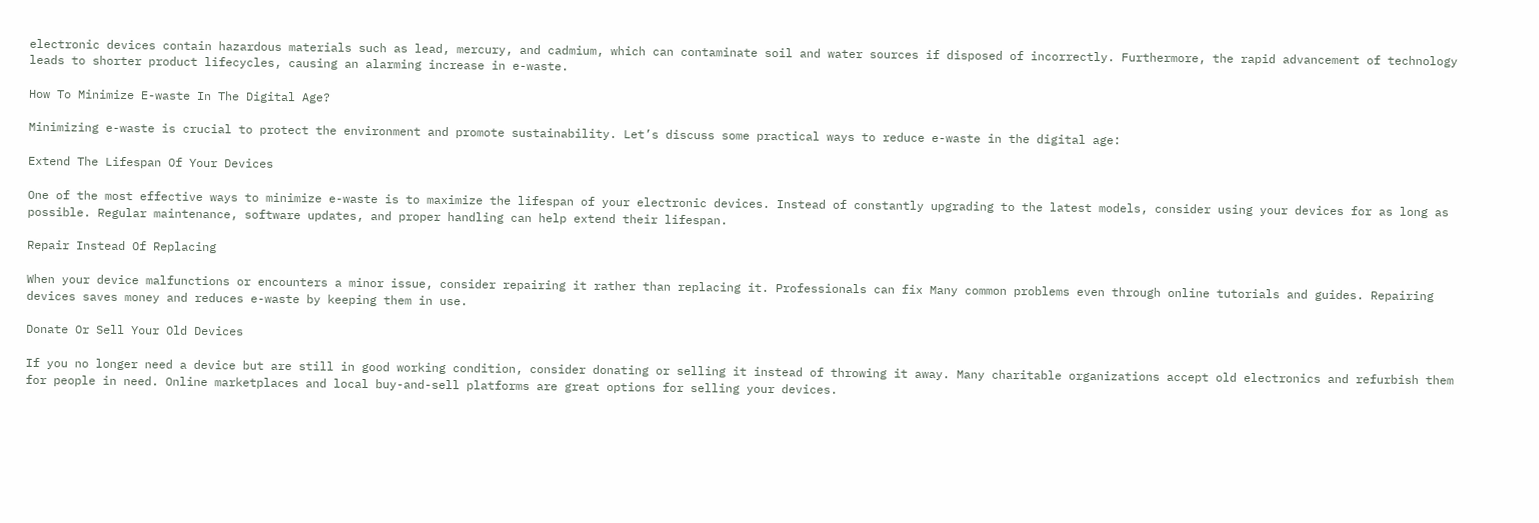electronic devices contain hazardous materials such as lead, mercury, and cadmium, which can contaminate soil and water sources if disposed of incorrectly. Furthermore, the rapid advancement of technology leads to shorter product lifecycles, causing an alarming increase in e-waste.

How To Minimize E-waste In The Digital Age?

Minimizing e-waste is crucial to protect the environment and promote sustainability. Let’s discuss some practical ways to reduce e-waste in the digital age:

Extend The Lifespan Of Your Devices

One of the most effective ways to minimize e-waste is to maximize the lifespan of your electronic devices. Instead of constantly upgrading to the latest models, consider using your devices for as long as possible. Regular maintenance, software updates, and proper handling can help extend their lifespan.

Repair Instead Of Replacing

When your device malfunctions or encounters a minor issue, consider repairing it rather than replacing it. Professionals can fix Many common problems even through online tutorials and guides. Repairing devices saves money and reduces e-waste by keeping them in use.

Donate Or Sell Your Old Devices

If you no longer need a device but are still in good working condition, consider donating or selling it instead of throwing it away. Many charitable organizations accept old electronics and refurbish them for people in need. Online marketplaces and local buy-and-sell platforms are great options for selling your devices.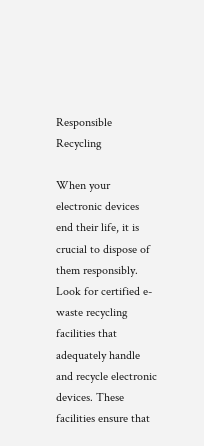Responsible Recycling

When your electronic devices end their life, it is crucial to dispose of them responsibly. Look for certified e-waste recycling facilities that adequately handle and recycle electronic devices. These facilities ensure that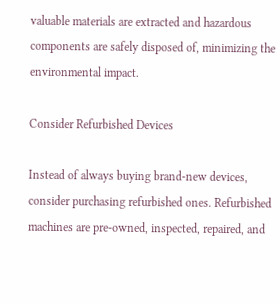valuable materials are extracted and hazardous components are safely disposed of, minimizing the environmental impact.

Consider Refurbished Devices

Instead of always buying brand-new devices, consider purchasing refurbished ones. Refurbished machines are pre-owned, inspected, repaired, and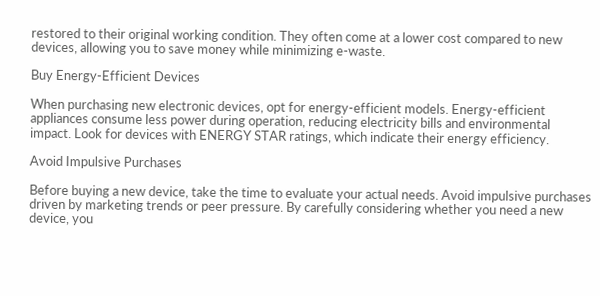restored to their original working condition. They often come at a lower cost compared to new devices, allowing you to save money while minimizing e-waste.

Buy Energy-Efficient Devices

When purchasing new electronic devices, opt for energy-efficient models. Energy-efficient appliances consume less power during operation, reducing electricity bills and environmental impact. Look for devices with ENERGY STAR ratings, which indicate their energy efficiency.

Avoid Impulsive Purchases

Before buying a new device, take the time to evaluate your actual needs. Avoid impulsive purchases driven by marketing trends or peer pressure. By carefully considering whether you need a new device, you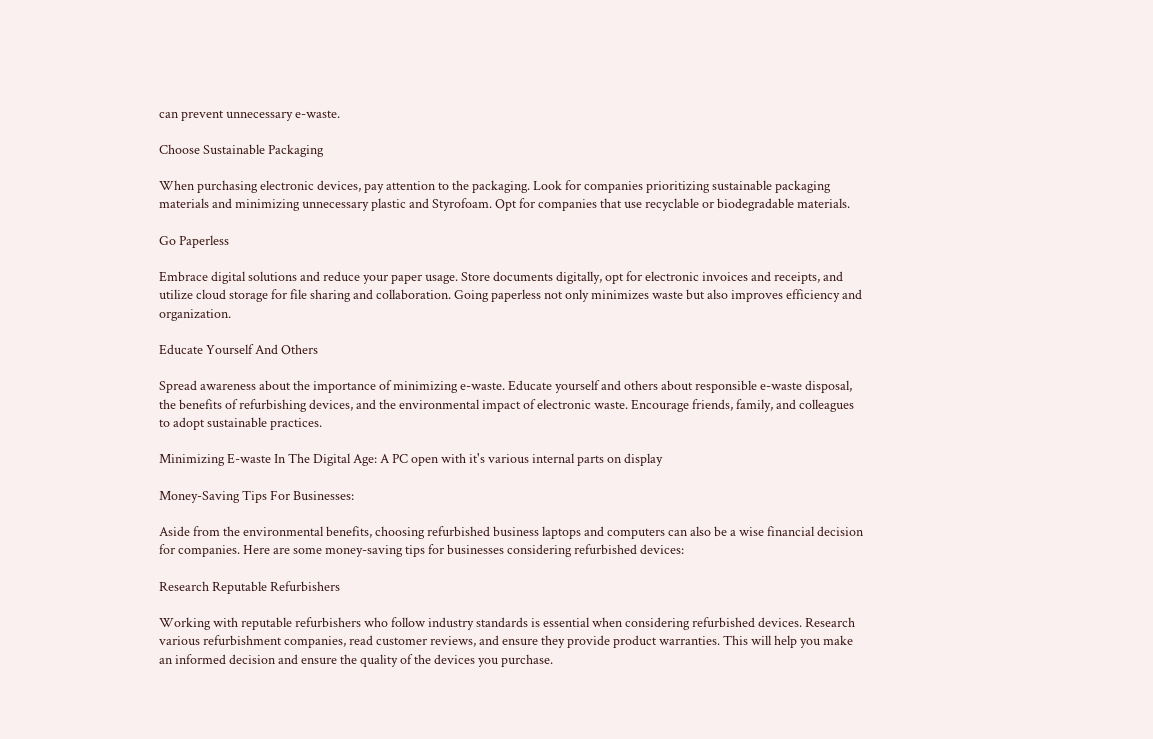can prevent unnecessary e-waste.

Choose Sustainable Packaging

When purchasing electronic devices, pay attention to the packaging. Look for companies prioritizing sustainable packaging materials and minimizing unnecessary plastic and Styrofoam. Opt for companies that use recyclable or biodegradable materials.

Go Paperless

Embrace digital solutions and reduce your paper usage. Store documents digitally, opt for electronic invoices and receipts, and utilize cloud storage for file sharing and collaboration. Going paperless not only minimizes waste but also improves efficiency and organization.

Educate Yourself And Others

Spread awareness about the importance of minimizing e-waste. Educate yourself and others about responsible e-waste disposal, the benefits of refurbishing devices, and the environmental impact of electronic waste. Encourage friends, family, and colleagues to adopt sustainable practices.

Minimizing E-waste In The Digital Age: A PC open with it's various internal parts on display

Money-Saving Tips For Businesses:

Aside from the environmental benefits, choosing refurbished business laptops and computers can also be a wise financial decision for companies. Here are some money-saving tips for businesses considering refurbished devices:

Research Reputable Refurbishers

Working with reputable refurbishers who follow industry standards is essential when considering refurbished devices. Research various refurbishment companies, read customer reviews, and ensure they provide product warranties. This will help you make an informed decision and ensure the quality of the devices you purchase.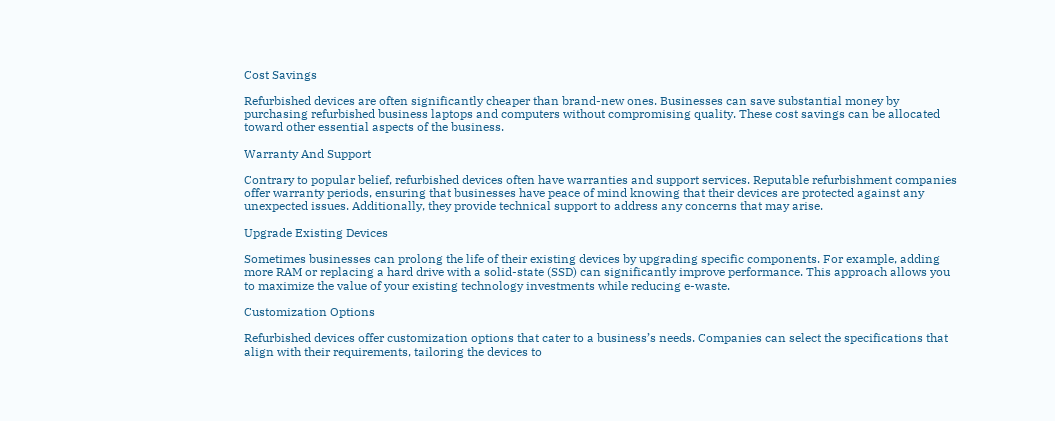Cost Savings

Refurbished devices are often significantly cheaper than brand-new ones. Businesses can save substantial money by purchasing refurbished business laptops and computers without compromising quality. These cost savings can be allocated toward other essential aspects of the business.

Warranty And Support

Contrary to popular belief, refurbished devices often have warranties and support services. Reputable refurbishment companies offer warranty periods, ensuring that businesses have peace of mind knowing that their devices are protected against any unexpected issues. Additionally, they provide technical support to address any concerns that may arise.

Upgrade Existing Devices

Sometimes businesses can prolong the life of their existing devices by upgrading specific components. For example, adding more RAM or replacing a hard drive with a solid-state (SSD) can significantly improve performance. This approach allows you to maximize the value of your existing technology investments while reducing e-waste.

Customization Options

Refurbished devices offer customization options that cater to a business’s needs. Companies can select the specifications that align with their requirements, tailoring the devices to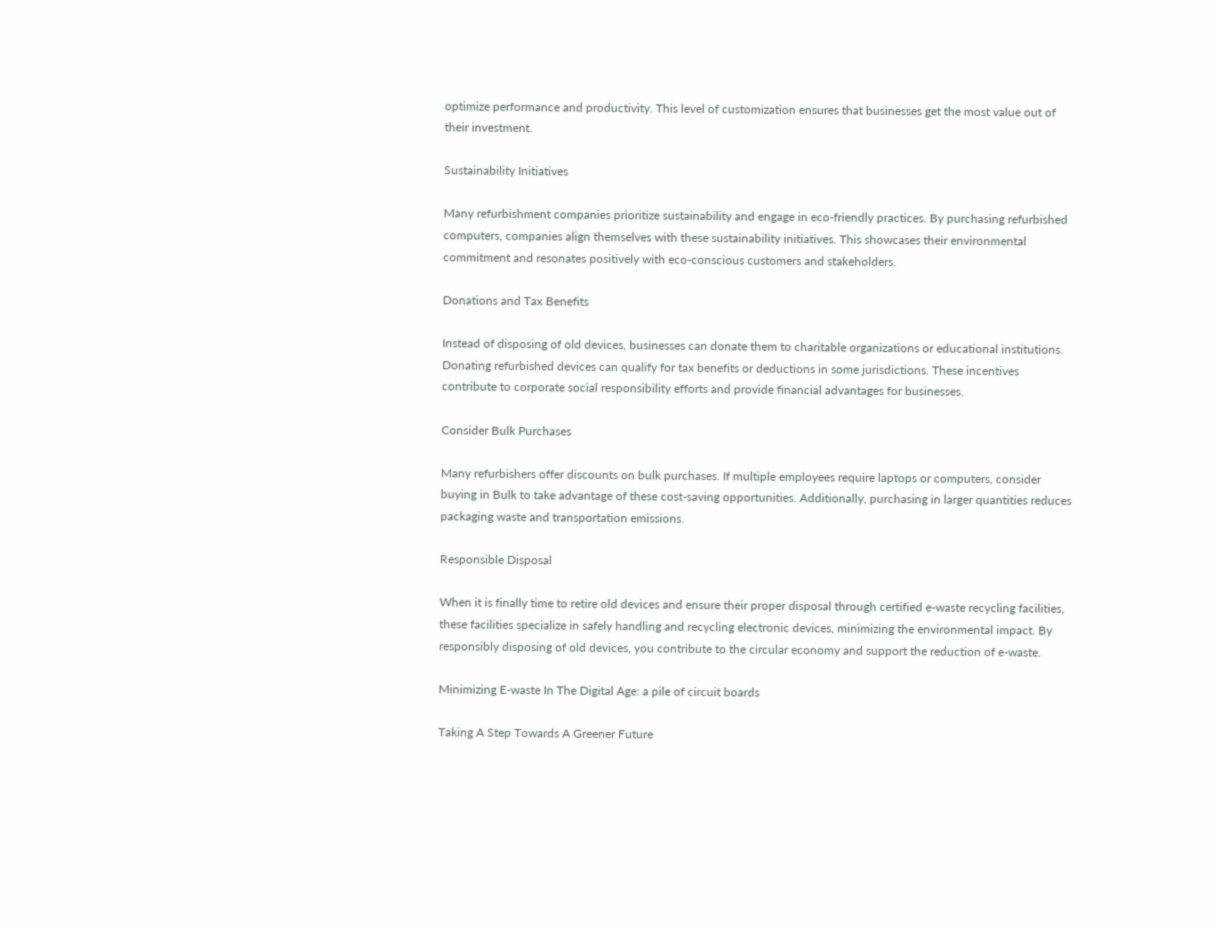optimize performance and productivity. This level of customization ensures that businesses get the most value out of their investment.

Sustainability Initiatives

Many refurbishment companies prioritize sustainability and engage in eco-friendly practices. By purchasing refurbished computers, companies align themselves with these sustainability initiatives. This showcases their environmental commitment and resonates positively with eco-conscious customers and stakeholders.

Donations and Tax Benefits

Instead of disposing of old devices, businesses can donate them to charitable organizations or educational institutions. Donating refurbished devices can qualify for tax benefits or deductions in some jurisdictions. These incentives contribute to corporate social responsibility efforts and provide financial advantages for businesses.

Consider Bulk Purchases

Many refurbishers offer discounts on bulk purchases. If multiple employees require laptops or computers, consider buying in Bulk to take advantage of these cost-saving opportunities. Additionally, purchasing in larger quantities reduces packaging waste and transportation emissions.

Responsible Disposal

When it is finally time to retire old devices and ensure their proper disposal through certified e-waste recycling facilities, these facilities specialize in safely handling and recycling electronic devices, minimizing the environmental impact. By responsibly disposing of old devices, you contribute to the circular economy and support the reduction of e-waste.

Minimizing E-waste In The Digital Age: a pile of circuit boards

Taking A Step Towards A Greener Future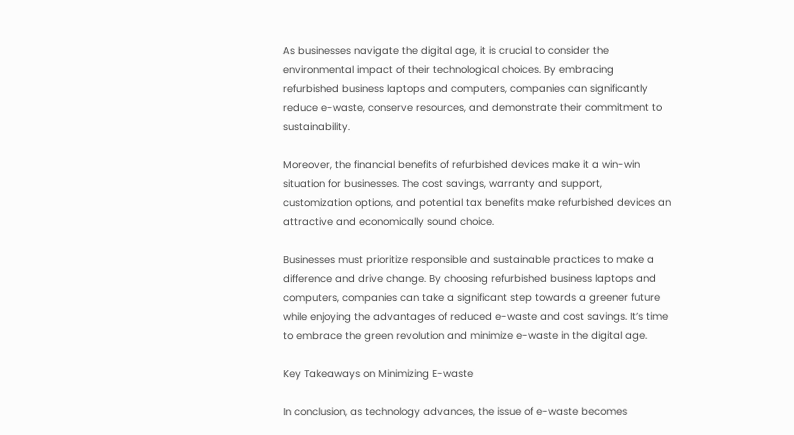As businesses navigate the digital age, it is crucial to consider the environmental impact of their technological choices. By embracing refurbished business laptops and computers, companies can significantly reduce e-waste, conserve resources, and demonstrate their commitment to sustainability.

Moreover, the financial benefits of refurbished devices make it a win-win situation for businesses. The cost savings, warranty and support, customization options, and potential tax benefits make refurbished devices an attractive and economically sound choice.

Businesses must prioritize responsible and sustainable practices to make a difference and drive change. By choosing refurbished business laptops and computers, companies can take a significant step towards a greener future while enjoying the advantages of reduced e-waste and cost savings. It’s time to embrace the green revolution and minimize e-waste in the digital age.

Key Takeaways on Minimizing E-waste

In conclusion, as technology advances, the issue of e-waste becomes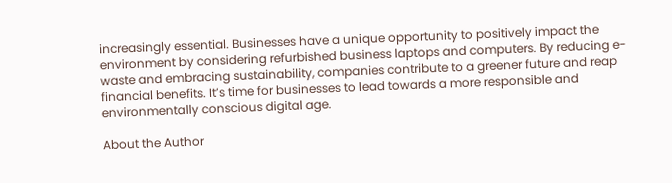increasingly essential. Businesses have a unique opportunity to positively impact the environment by considering refurbished business laptops and computers. By reducing e-waste and embracing sustainability, companies contribute to a greener future and reap financial benefits. It’s time for businesses to lead towards a more responsible and environmentally conscious digital age.

About the Author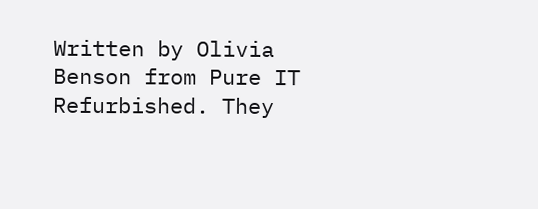Written by Olivia Benson from Pure IT Refurbished. They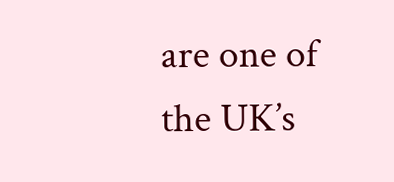are one of the UK’s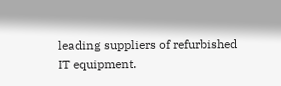leading suppliers of refurbished IT equipment.